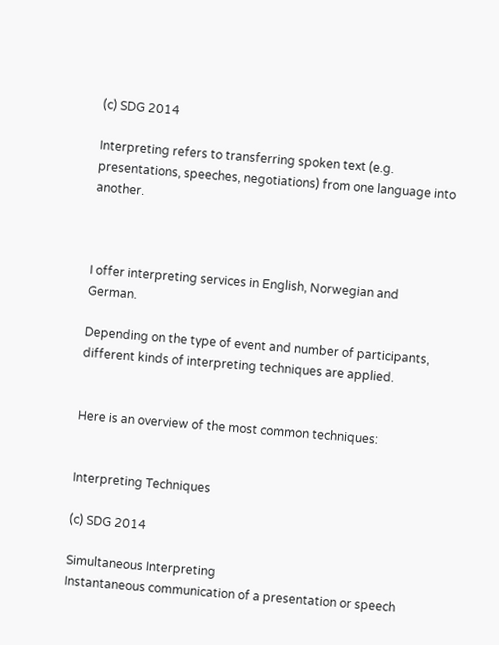(c) SDG 2014

Interpreting refers to transferring spoken text (e.g. presentations, speeches, negotiations) from one language into another.



I offer interpreting services in English, Norwegian and German.

Depending on the type of event and number of participants, different kinds of interpreting techniques are applied.


Here is an overview of the most common techniques:


Interpreting Techniques

(c) SDG 2014

Simultaneous Interpreting
Instantaneous communication of a presentation or speech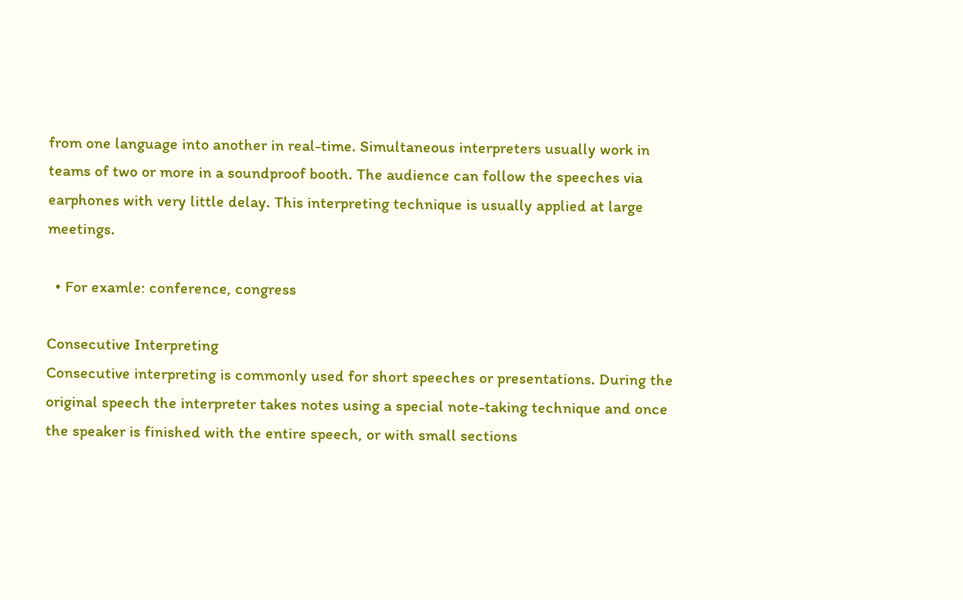from one language into another in real-time. Simultaneous interpreters usually work in teams of two or more in a soundproof booth. The audience can follow the speeches via earphones with very little delay. This interpreting technique is usually applied at large meetings.

  • For examle: conference, congress

Consecutive Interpreting
Consecutive interpreting is commonly used for short speeches or presentations. During the original speech the interpreter takes notes using a special note-taking technique and once the speaker is finished with the entire speech, or with small sections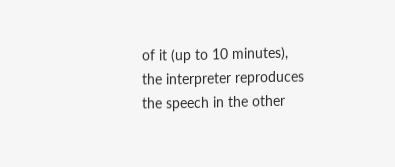of it (up to 10 minutes), the interpreter reproduces the speech in the other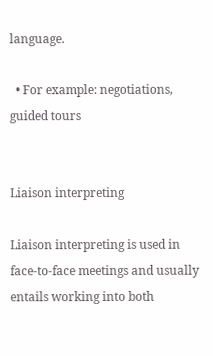language.

  • For example: negotiations, guided tours


Liaison interpreting

Liaison interpreting is used in face-to-face meetings and usually entails working into both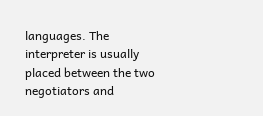languages. The interpreter is usually placed between the two negotiators and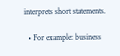interprets short statements.

  • For example: business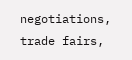negotiations, trade fairs,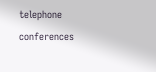telephone conferences